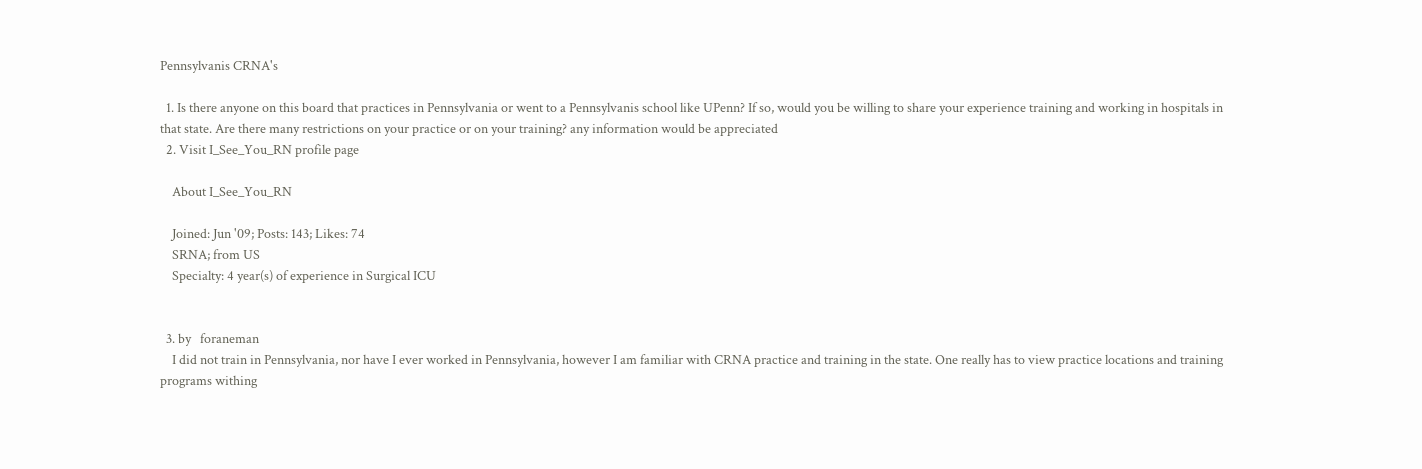Pennsylvanis CRNA's

  1. Is there anyone on this board that practices in Pennsylvania or went to a Pennsylvanis school like UPenn? If so, would you be willing to share your experience training and working in hospitals in that state. Are there many restrictions on your practice or on your training? any information would be appreciated
  2. Visit I_See_You_RN profile page

    About I_See_You_RN

    Joined: Jun '09; Posts: 143; Likes: 74
    SRNA; from US
    Specialty: 4 year(s) of experience in Surgical ICU


  3. by   foraneman
    I did not train in Pennsylvania, nor have I ever worked in Pennsylvania, however I am familiar with CRNA practice and training in the state. One really has to view practice locations and training programs withing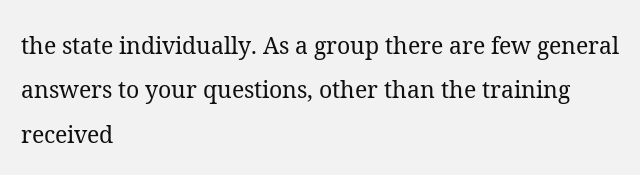the state individually. As a group there are few general answers to your questions, other than the training received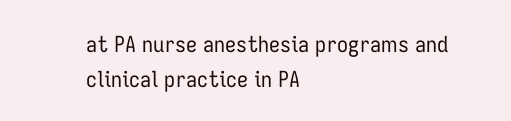at PA nurse anesthesia programs and clinical practice in PA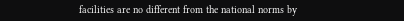facilities are no different from the national norms by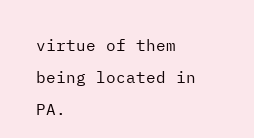virtue of them being located in PA.